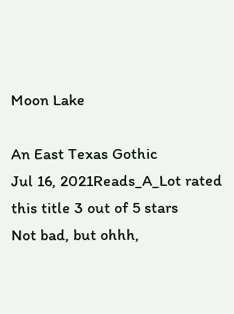Moon Lake

An East Texas Gothic
Jul 16, 2021Reads_A_Lot rated this title 3 out of 5 stars
Not bad, but ohhh,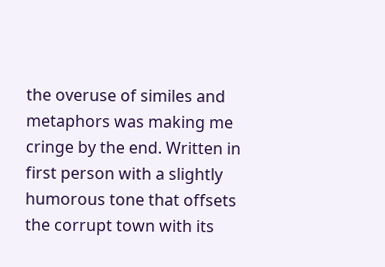the overuse of similes and metaphors was making me cringe by the end. Written in first person with a slightly humorous tone that offsets the corrupt town with its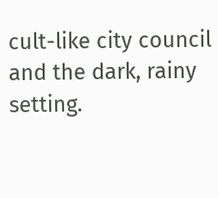cult-like city council and the dark, rainy setting.